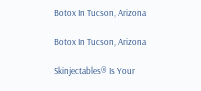Botox In Tucson, Arizona

Botox In Tucson, Arizona

Skinjectables® Is Your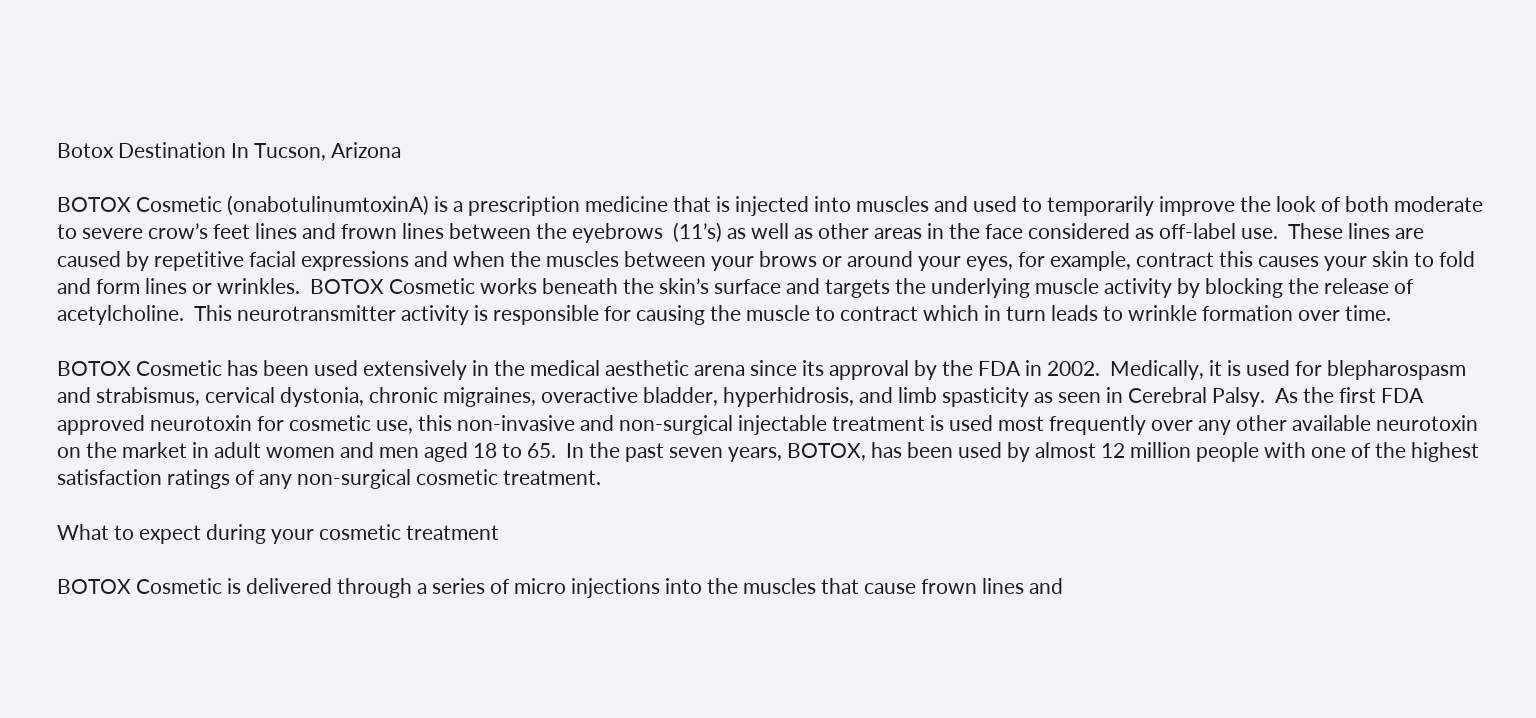Botox Destination In Tucson, Arizona

BOTOX Cosmetic (onabotulinumtoxinA) is a prescription medicine that is injected into muscles and used to temporarily improve the look of both moderate to severe crow’s feet lines and frown lines between the eyebrows  (11’s) as well as other areas in the face considered as off-label use.  These lines are caused by repetitive facial expressions and when the muscles between your brows or around your eyes, for example, contract this causes your skin to fold and form lines or wrinkles.  BOTOX Cosmetic works beneath the skin’s surface and targets the underlying muscle activity by blocking the release of acetylcholine.  This neurotransmitter activity is responsible for causing the muscle to contract which in turn leads to wrinkle formation over time.

BOTOX Cosmetic has been used extensively in the medical aesthetic arena since its approval by the FDA in 2002.  Medically, it is used for blepharospasm and strabismus, cervical dystonia, chronic migraines, overactive bladder, hyperhidrosis, and limb spasticity as seen in Cerebral Palsy.  As the first FDA approved neurotoxin for cosmetic use, this non-invasive and non-surgical injectable treatment is used most frequently over any other available neurotoxin on the market in adult women and men aged 18 to 65.  In the past seven years, BOTOX, has been used by almost 12 million people with one of the highest satisfaction ratings of any non-surgical cosmetic treatment.

What to expect during your cosmetic treatment

BOTOX Cosmetic is delivered through a series of micro injections into the muscles that cause frown lines and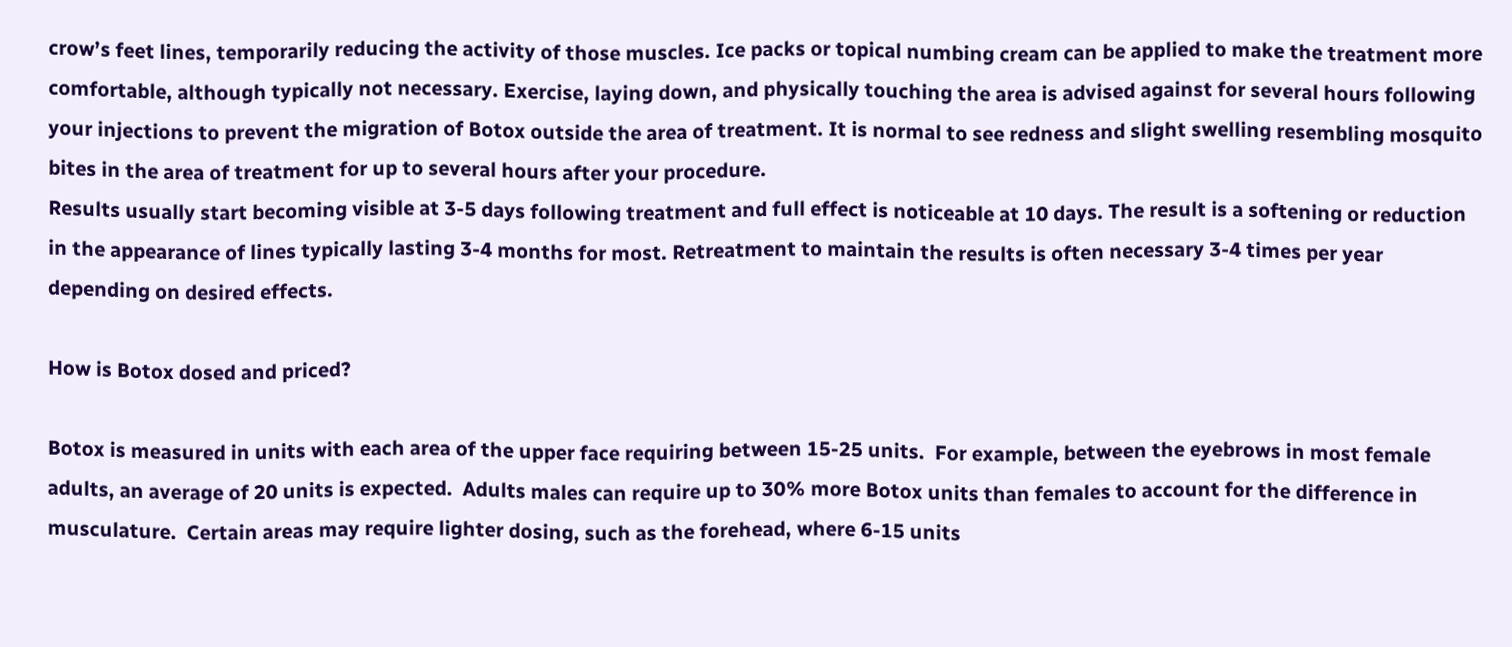crow’s feet lines, temporarily reducing the activity of those muscles. Ice packs or topical numbing cream can be applied to make the treatment more comfortable, although typically not necessary. Exercise, laying down, and physically touching the area is advised against for several hours following your injections to prevent the migration of Botox outside the area of treatment. It is normal to see redness and slight swelling resembling mosquito bites in the area of treatment for up to several hours after your procedure.
Results usually start becoming visible at 3-5 days following treatment and full effect is noticeable at 10 days. The result is a softening or reduction in the appearance of lines typically lasting 3-4 months for most. Retreatment to maintain the results is often necessary 3-4 times per year depending on desired effects.

How is Botox dosed and priced?

Botox is measured in units with each area of the upper face requiring between 15-25 units.  For example, between the eyebrows in most female adults, an average of 20 units is expected.  Adults males can require up to 30% more Botox units than females to account for the difference in musculature.  Certain areas may require lighter dosing, such as the forehead, where 6-15 units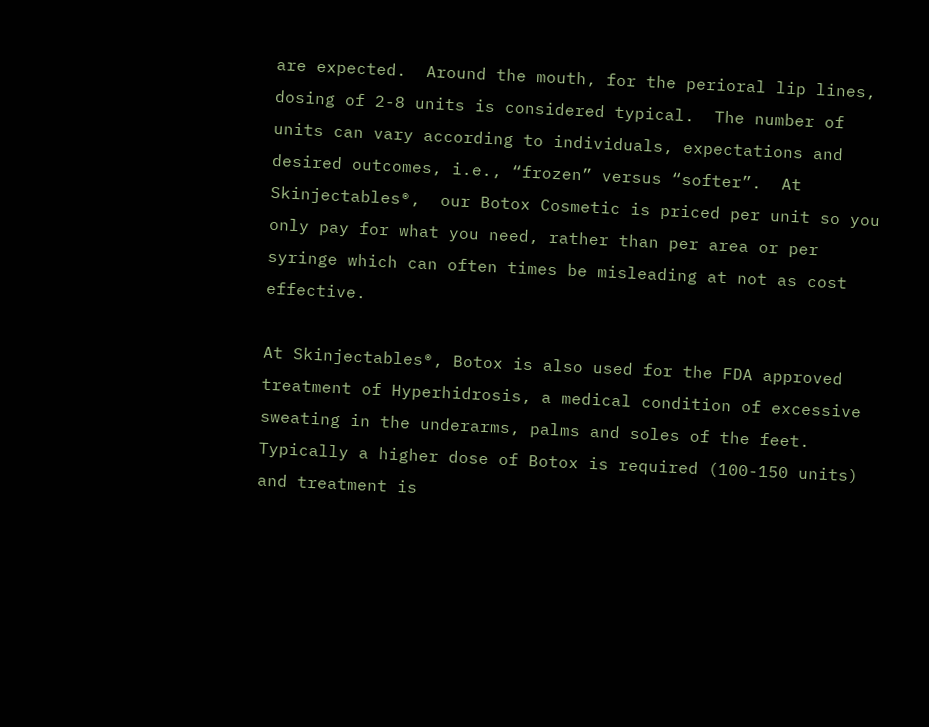are expected.  Around the mouth, for the perioral lip lines, dosing of 2-8 units is considered typical.  The number of units can vary according to individuals, expectations and desired outcomes, i.e., “frozen” versus “softer”.  At Skinjectables®,  our Botox Cosmetic is priced per unit so you only pay for what you need, rather than per area or per syringe which can often times be misleading at not as cost effective.

At Skinjectables®, Botox is also used for the FDA approved treatment of Hyperhidrosis, a medical condition of excessive sweating in the underarms, palms and soles of the feet. Typically a higher dose of Botox is required (100-150 units) and treatment is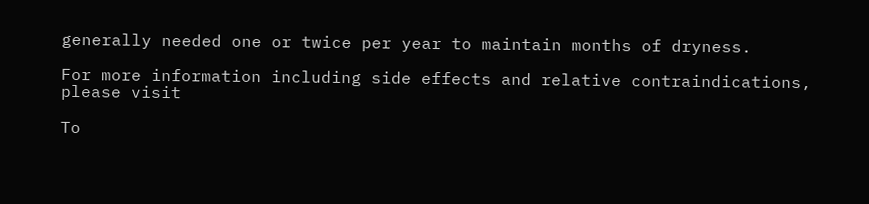generally needed one or twice per year to maintain months of dryness.

For more information including side effects and relative contraindications, please visit

To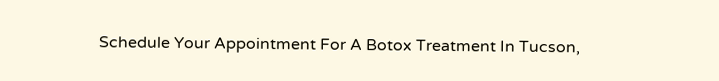Schedule Your Appointment For A Botox Treatment In Tucson,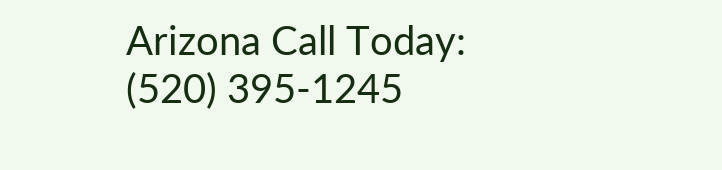Arizona Call Today:  (520) 395-1245